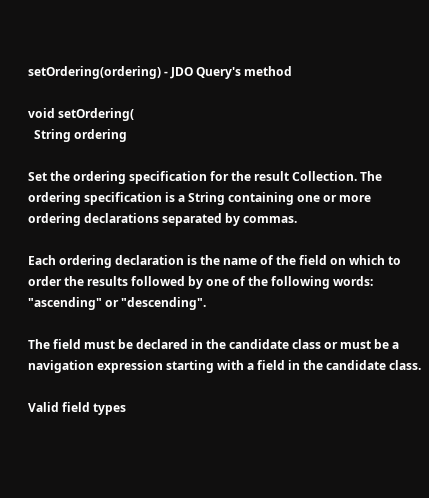setOrdering(ordering) - JDO Query's method

void setOrdering(
  String ordering

Set the ordering specification for the result Collection. The ordering specification is a String containing one or more ordering declarations separated by commas.

Each ordering declaration is the name of the field on which to order the results followed by one of the following words: "ascending" or "descending".

The field must be declared in the candidate class or must be a navigation expression starting with a field in the candidate class.

Valid field types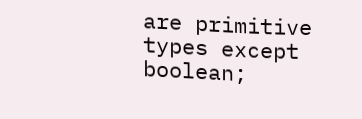are primitive types except boolean;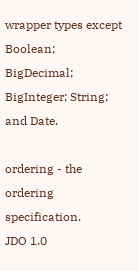wrapper types except Boolean; BigDecimal; BigInteger; String; and Date.

ordering - the ordering specification.
JDO 1.0